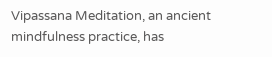Vipassana Meditation, an ancient mindfulness practice, has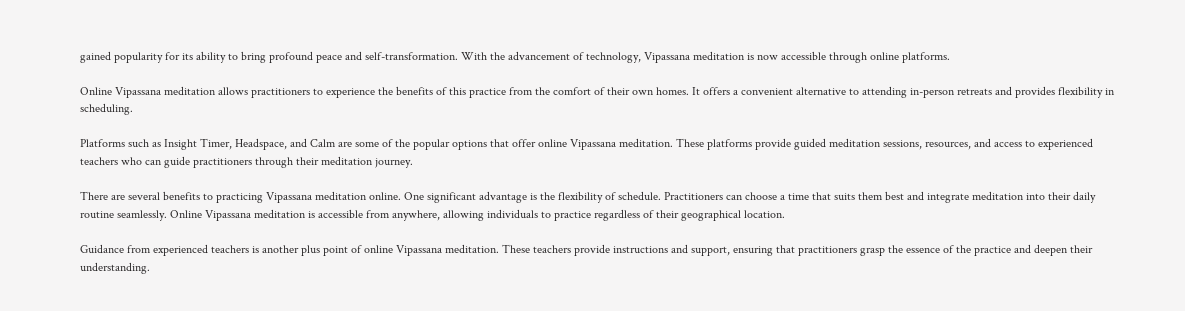gained popularity for its ability to bring profound peace and self-transformation. With the advancement of technology, Vipassana meditation is now accessible through online platforms.

Online Vipassana meditation allows practitioners to experience the benefits of this practice from the comfort of their own homes. It offers a convenient alternative to attending in-person retreats and provides flexibility in scheduling.

Platforms such as Insight Timer, Headspace, and Calm are some of the popular options that offer online Vipassana meditation. These platforms provide guided meditation sessions, resources, and access to experienced teachers who can guide practitioners through their meditation journey.

There are several benefits to practicing Vipassana meditation online. One significant advantage is the flexibility of schedule. Practitioners can choose a time that suits them best and integrate meditation into their daily routine seamlessly. Online Vipassana meditation is accessible from anywhere, allowing individuals to practice regardless of their geographical location.

Guidance from experienced teachers is another plus point of online Vipassana meditation. These teachers provide instructions and support, ensuring that practitioners grasp the essence of the practice and deepen their understanding.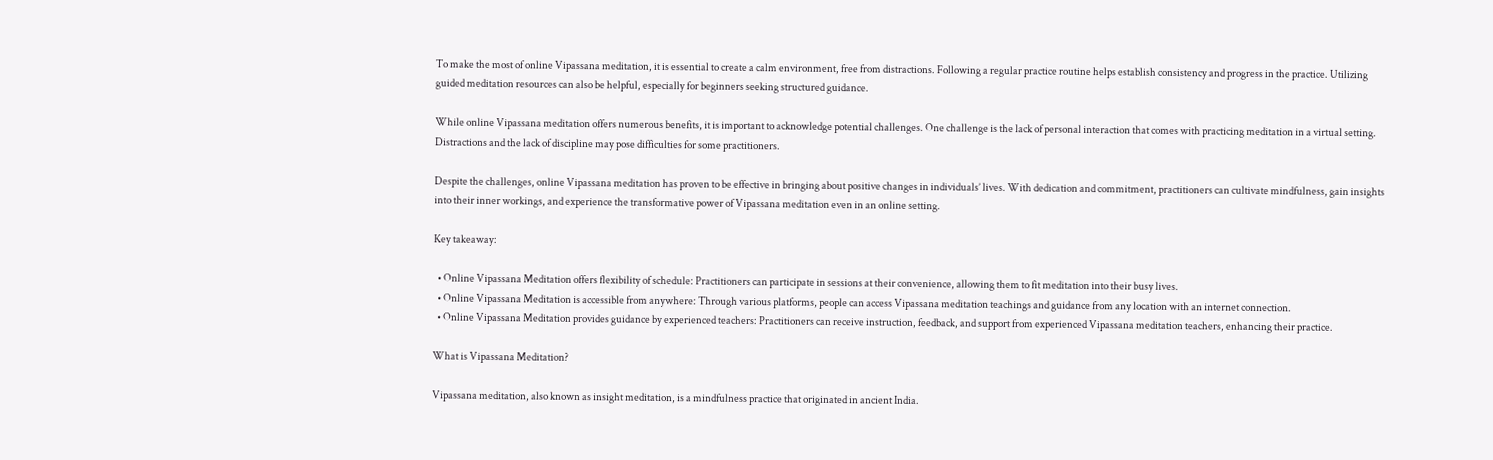To make the most of online Vipassana meditation, it is essential to create a calm environment, free from distractions. Following a regular practice routine helps establish consistency and progress in the practice. Utilizing guided meditation resources can also be helpful, especially for beginners seeking structured guidance.

While online Vipassana meditation offers numerous benefits, it is important to acknowledge potential challenges. One challenge is the lack of personal interaction that comes with practicing meditation in a virtual setting. Distractions and the lack of discipline may pose difficulties for some practitioners.

Despite the challenges, online Vipassana meditation has proven to be effective in bringing about positive changes in individuals’ lives. With dedication and commitment, practitioners can cultivate mindfulness, gain insights into their inner workings, and experience the transformative power of Vipassana meditation even in an online setting.

Key takeaway:

  • Online Vipassana Meditation offers flexibility of schedule: Practitioners can participate in sessions at their convenience, allowing them to fit meditation into their busy lives.
  • Online Vipassana Meditation is accessible from anywhere: Through various platforms, people can access Vipassana meditation teachings and guidance from any location with an internet connection.
  • Online Vipassana Meditation provides guidance by experienced teachers: Practitioners can receive instruction, feedback, and support from experienced Vipassana meditation teachers, enhancing their practice.

What is Vipassana Meditation?

Vipassana meditation, also known as insight meditation, is a mindfulness practice that originated in ancient India.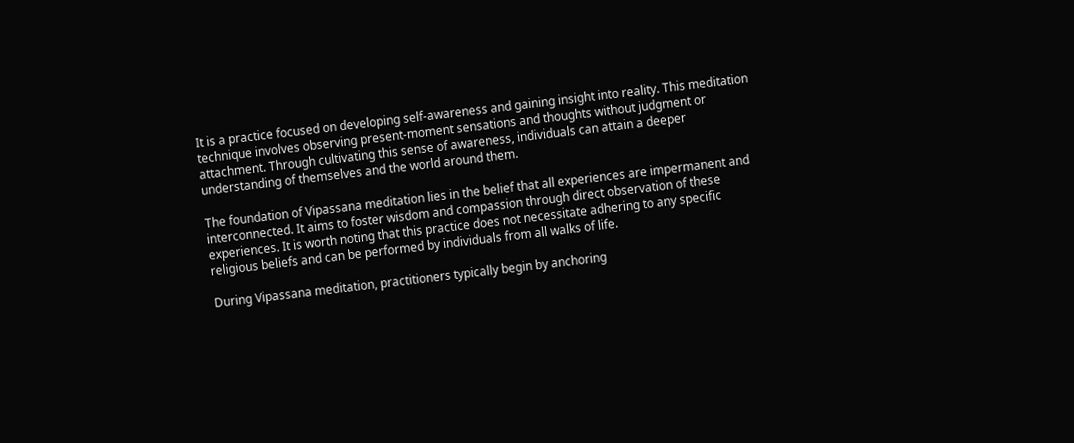It is a practice focused on developing self-awareness and gaining insight into reality. This meditation technique involves observing present-moment sensations and thoughts without judgment or attachment. Through cultivating this sense of awareness, individuals can attain a deeper understanding of themselves and the world around them.

The foundation of Vipassana meditation lies in the belief that all experiences are impermanent and interconnected. It aims to foster wisdom and compassion through direct observation of these experiences. It is worth noting that this practice does not necessitate adhering to any specific religious beliefs and can be performed by individuals from all walks of life.

During Vipassana meditation, practitioners typically begin by anchoring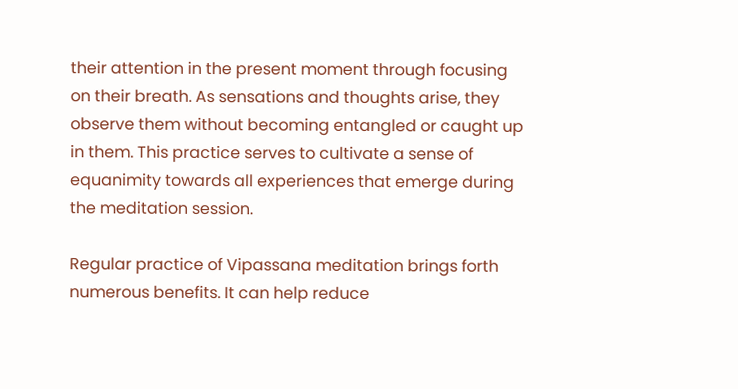their attention in the present moment through focusing on their breath. As sensations and thoughts arise, they observe them without becoming entangled or caught up in them. This practice serves to cultivate a sense of equanimity towards all experiences that emerge during the meditation session.

Regular practice of Vipassana meditation brings forth numerous benefits. It can help reduce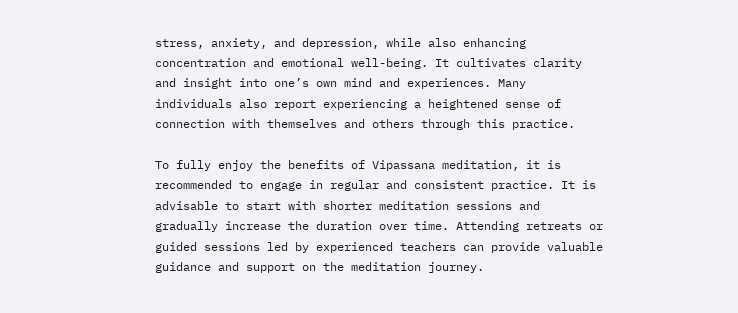stress, anxiety, and depression, while also enhancing concentration and emotional well-being. It cultivates clarity and insight into one’s own mind and experiences. Many individuals also report experiencing a heightened sense of connection with themselves and others through this practice.

To fully enjoy the benefits of Vipassana meditation, it is recommended to engage in regular and consistent practice. It is advisable to start with shorter meditation sessions and gradually increase the duration over time. Attending retreats or guided sessions led by experienced teachers can provide valuable guidance and support on the meditation journey.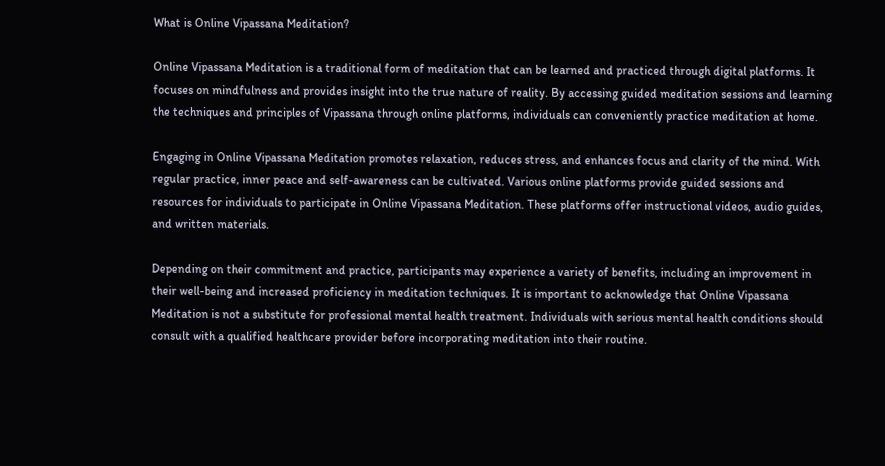What is Online Vipassana Meditation?

Online Vipassana Meditation is a traditional form of meditation that can be learned and practiced through digital platforms. It focuses on mindfulness and provides insight into the true nature of reality. By accessing guided meditation sessions and learning the techniques and principles of Vipassana through online platforms, individuals can conveniently practice meditation at home.

Engaging in Online Vipassana Meditation promotes relaxation, reduces stress, and enhances focus and clarity of the mind. With regular practice, inner peace and self-awareness can be cultivated. Various online platforms provide guided sessions and resources for individuals to participate in Online Vipassana Meditation. These platforms offer instructional videos, audio guides, and written materials.

Depending on their commitment and practice, participants may experience a variety of benefits, including an improvement in their well-being and increased proficiency in meditation techniques. It is important to acknowledge that Online Vipassana Meditation is not a substitute for professional mental health treatment. Individuals with serious mental health conditions should consult with a qualified healthcare provider before incorporating meditation into their routine.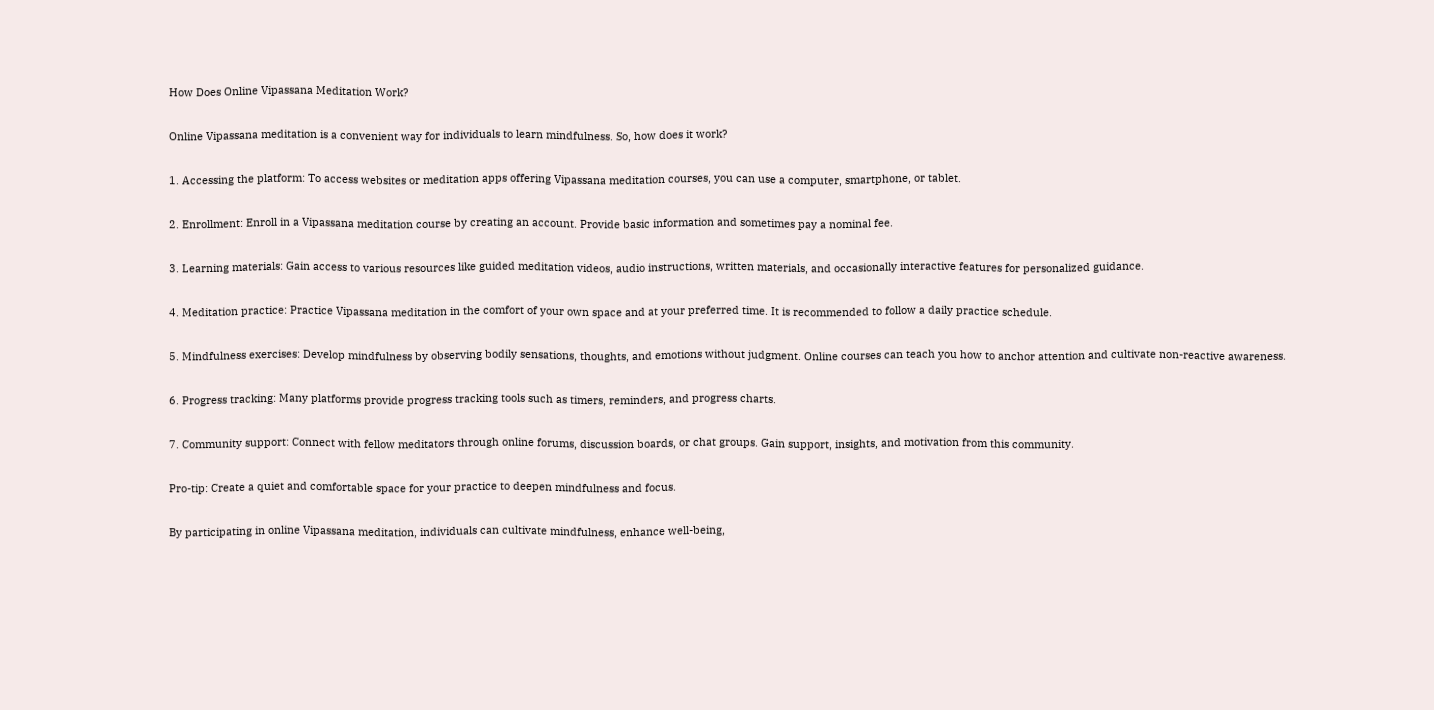How Does Online Vipassana Meditation Work?

Online Vipassana meditation is a convenient way for individuals to learn mindfulness. So, how does it work?

1. Accessing the platform: To access websites or meditation apps offering Vipassana meditation courses, you can use a computer, smartphone, or tablet.

2. Enrollment: Enroll in a Vipassana meditation course by creating an account. Provide basic information and sometimes pay a nominal fee.

3. Learning materials: Gain access to various resources like guided meditation videos, audio instructions, written materials, and occasionally interactive features for personalized guidance.

4. Meditation practice: Practice Vipassana meditation in the comfort of your own space and at your preferred time. It is recommended to follow a daily practice schedule.

5. Mindfulness exercises: Develop mindfulness by observing bodily sensations, thoughts, and emotions without judgment. Online courses can teach you how to anchor attention and cultivate non-reactive awareness.

6. Progress tracking: Many platforms provide progress tracking tools such as timers, reminders, and progress charts.

7. Community support: Connect with fellow meditators through online forums, discussion boards, or chat groups. Gain support, insights, and motivation from this community.

Pro-tip: Create a quiet and comfortable space for your practice to deepen mindfulness and focus.

By participating in online Vipassana meditation, individuals can cultivate mindfulness, enhance well-being,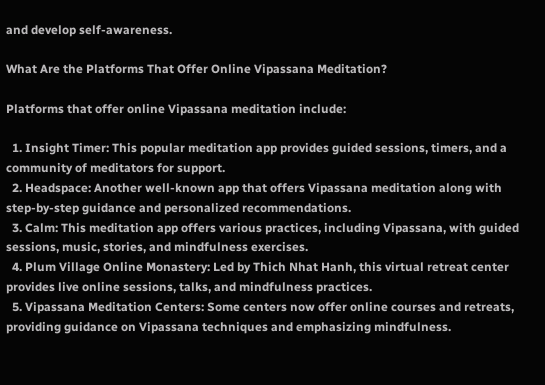and develop self-awareness.

What Are the Platforms That Offer Online Vipassana Meditation?

Platforms that offer online Vipassana meditation include:

  1. Insight Timer: This popular meditation app provides guided sessions, timers, and a community of meditators for support.
  2. Headspace: Another well-known app that offers Vipassana meditation along with step-by-step guidance and personalized recommendations.
  3. Calm: This meditation app offers various practices, including Vipassana, with guided sessions, music, stories, and mindfulness exercises.
  4. Plum Village Online Monastery: Led by Thich Nhat Hanh, this virtual retreat center provides live online sessions, talks, and mindfulness practices.
  5. Vipassana Meditation Centers: Some centers now offer online courses and retreats, providing guidance on Vipassana techniques and emphasizing mindfulness.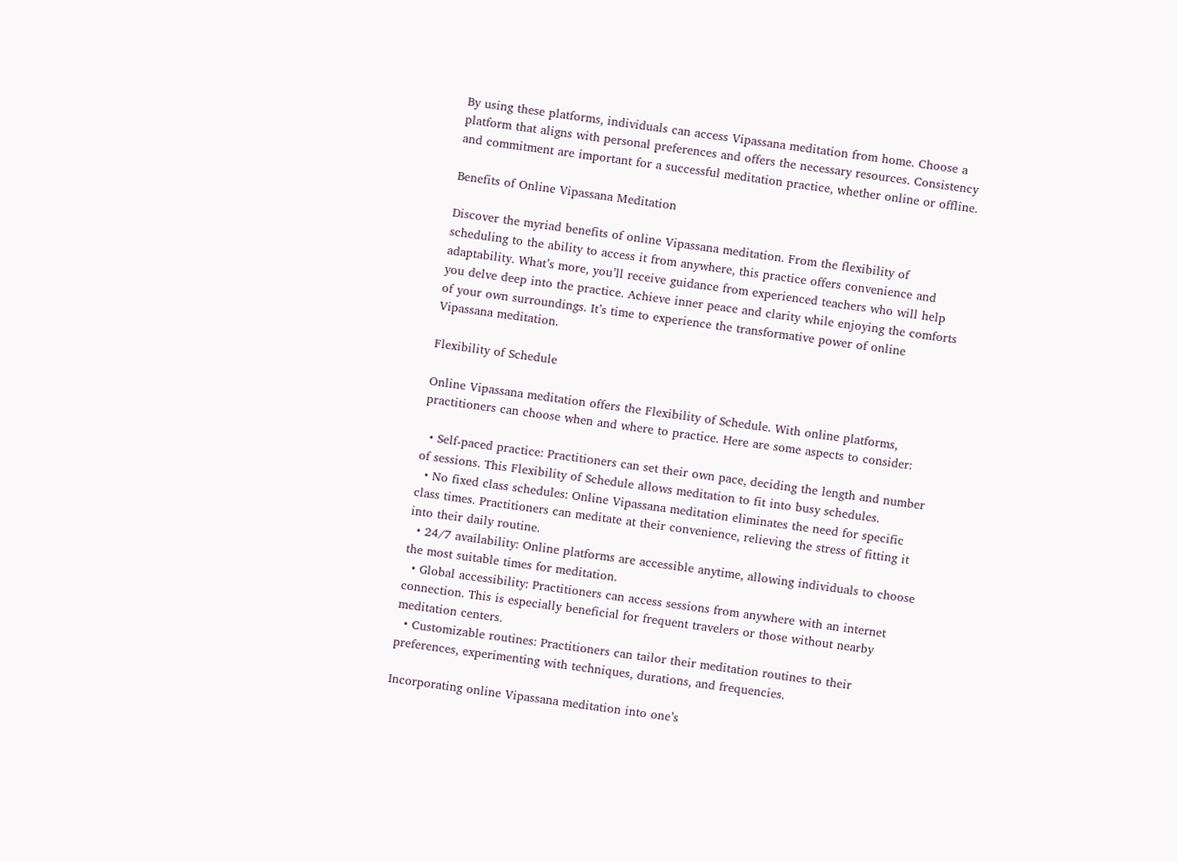By using these platforms, individuals can access Vipassana meditation from home. Choose a platform that aligns with personal preferences and offers the necessary resources. Consistency and commitment are important for a successful meditation practice, whether online or offline.

Benefits of Online Vipassana Meditation

Discover the myriad benefits of online Vipassana meditation. From the flexibility of scheduling to the ability to access it from anywhere, this practice offers convenience and adaptability. What’s more, you’ll receive guidance from experienced teachers who will help you delve deep into the practice. Achieve inner peace and clarity while enjoying the comforts of your own surroundings. It’s time to experience the transformative power of online Vipassana meditation.

Flexibility of Schedule

Online Vipassana meditation offers the Flexibility of Schedule. With online platforms, practitioners can choose when and where to practice. Here are some aspects to consider:

  • Self-paced practice: Practitioners can set their own pace, deciding the length and number of sessions. This Flexibility of Schedule allows meditation to fit into busy schedules.
  • No fixed class schedules: Online Vipassana meditation eliminates the need for specific class times. Practitioners can meditate at their convenience, relieving the stress of fitting it into their daily routine.
  • 24/7 availability: Online platforms are accessible anytime, allowing individuals to choose the most suitable times for meditation.
  • Global accessibility: Practitioners can access sessions from anywhere with an internet connection. This is especially beneficial for frequent travelers or those without nearby meditation centers.
  • Customizable routines: Practitioners can tailor their meditation routines to their preferences, experimenting with techniques, durations, and frequencies.

Incorporating online Vipassana meditation into one’s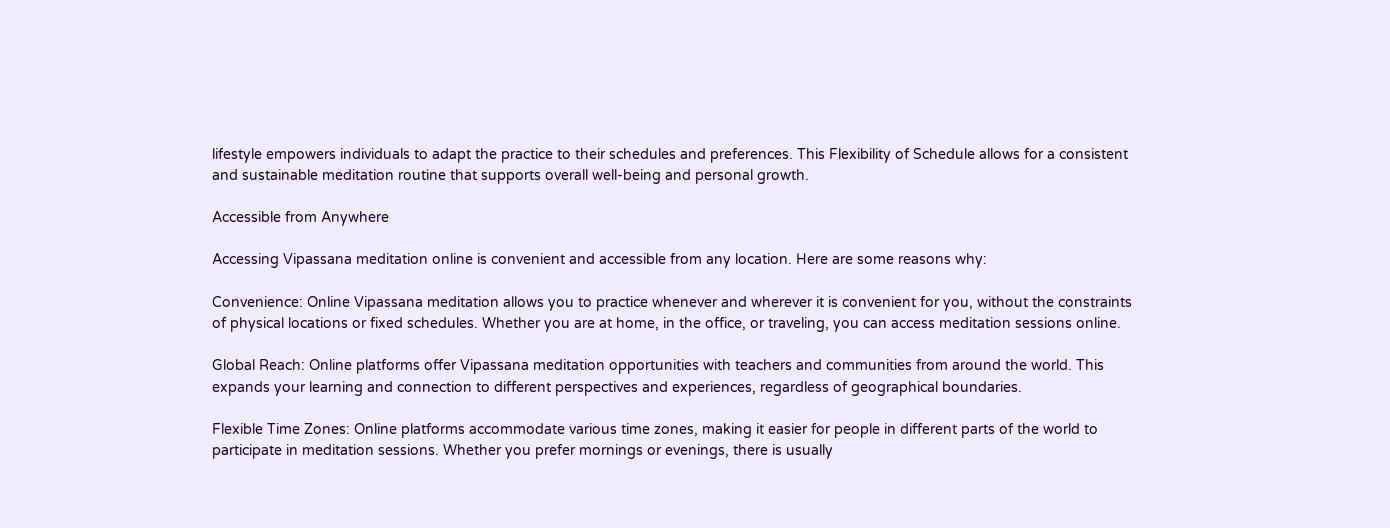lifestyle empowers individuals to adapt the practice to their schedules and preferences. This Flexibility of Schedule allows for a consistent and sustainable meditation routine that supports overall well-being and personal growth.

Accessible from Anywhere

Accessing Vipassana meditation online is convenient and accessible from any location. Here are some reasons why:

Convenience: Online Vipassana meditation allows you to practice whenever and wherever it is convenient for you, without the constraints of physical locations or fixed schedules. Whether you are at home, in the office, or traveling, you can access meditation sessions online.

Global Reach: Online platforms offer Vipassana meditation opportunities with teachers and communities from around the world. This expands your learning and connection to different perspectives and experiences, regardless of geographical boundaries.

Flexible Time Zones: Online platforms accommodate various time zones, making it easier for people in different parts of the world to participate in meditation sessions. Whether you prefer mornings or evenings, there is usually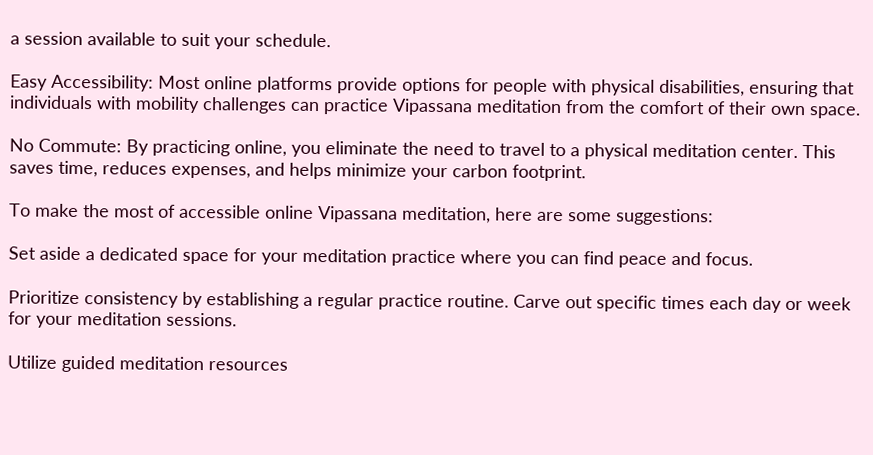a session available to suit your schedule.

Easy Accessibility: Most online platforms provide options for people with physical disabilities, ensuring that individuals with mobility challenges can practice Vipassana meditation from the comfort of their own space.

No Commute: By practicing online, you eliminate the need to travel to a physical meditation center. This saves time, reduces expenses, and helps minimize your carbon footprint.

To make the most of accessible online Vipassana meditation, here are some suggestions:

Set aside a dedicated space for your meditation practice where you can find peace and focus.

Prioritize consistency by establishing a regular practice routine. Carve out specific times each day or week for your meditation sessions.

Utilize guided meditation resources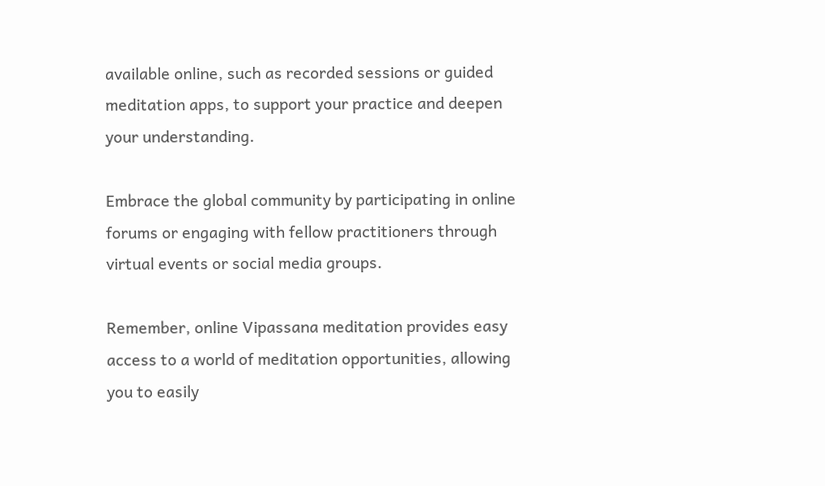available online, such as recorded sessions or guided meditation apps, to support your practice and deepen your understanding.

Embrace the global community by participating in online forums or engaging with fellow practitioners through virtual events or social media groups.

Remember, online Vipassana meditation provides easy access to a world of meditation opportunities, allowing you to easily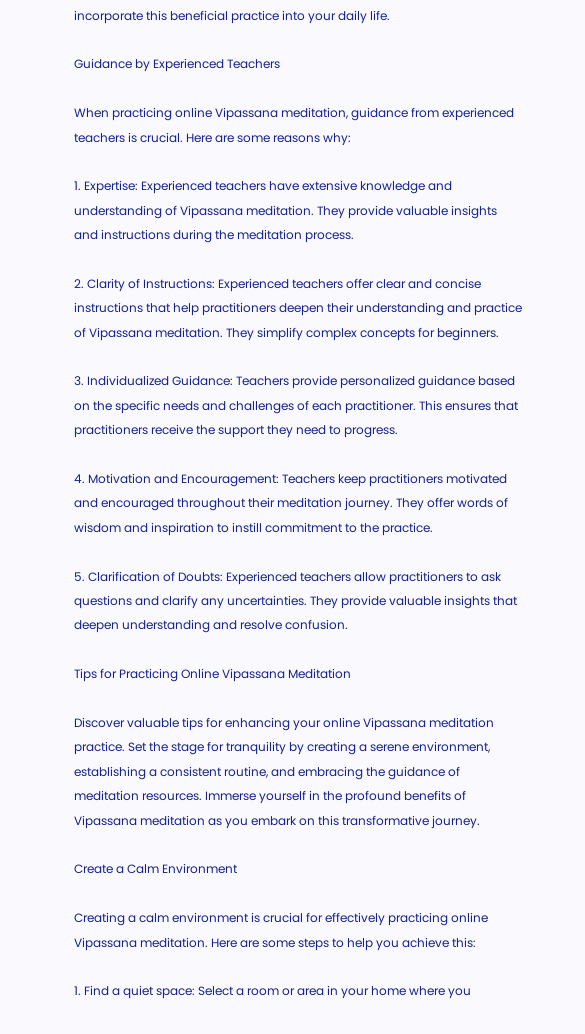incorporate this beneficial practice into your daily life.

Guidance by Experienced Teachers

When practicing online Vipassana meditation, guidance from experienced teachers is crucial. Here are some reasons why:

1. Expertise: Experienced teachers have extensive knowledge and understanding of Vipassana meditation. They provide valuable insights and instructions during the meditation process.

2. Clarity of Instructions: Experienced teachers offer clear and concise instructions that help practitioners deepen their understanding and practice of Vipassana meditation. They simplify complex concepts for beginners.

3. Individualized Guidance: Teachers provide personalized guidance based on the specific needs and challenges of each practitioner. This ensures that practitioners receive the support they need to progress.

4. Motivation and Encouragement: Teachers keep practitioners motivated and encouraged throughout their meditation journey. They offer words of wisdom and inspiration to instill commitment to the practice.

5. Clarification of Doubts: Experienced teachers allow practitioners to ask questions and clarify any uncertainties. They provide valuable insights that deepen understanding and resolve confusion.

Tips for Practicing Online Vipassana Meditation

Discover valuable tips for enhancing your online Vipassana meditation practice. Set the stage for tranquility by creating a serene environment, establishing a consistent routine, and embracing the guidance of meditation resources. Immerse yourself in the profound benefits of Vipassana meditation as you embark on this transformative journey.

Create a Calm Environment

Creating a calm environment is crucial for effectively practicing online Vipassana meditation. Here are some steps to help you achieve this:

1. Find a quiet space: Select a room or area in your home where you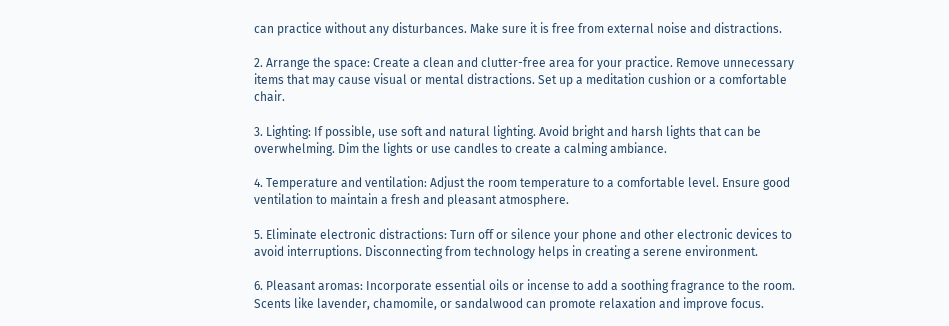can practice without any disturbances. Make sure it is free from external noise and distractions.

2. Arrange the space: Create a clean and clutter-free area for your practice. Remove unnecessary items that may cause visual or mental distractions. Set up a meditation cushion or a comfortable chair.

3. Lighting: If possible, use soft and natural lighting. Avoid bright and harsh lights that can be overwhelming. Dim the lights or use candles to create a calming ambiance.

4. Temperature and ventilation: Adjust the room temperature to a comfortable level. Ensure good ventilation to maintain a fresh and pleasant atmosphere.

5. Eliminate electronic distractions: Turn off or silence your phone and other electronic devices to avoid interruptions. Disconnecting from technology helps in creating a serene environment.

6. Pleasant aromas: Incorporate essential oils or incense to add a soothing fragrance to the room. Scents like lavender, chamomile, or sandalwood can promote relaxation and improve focus.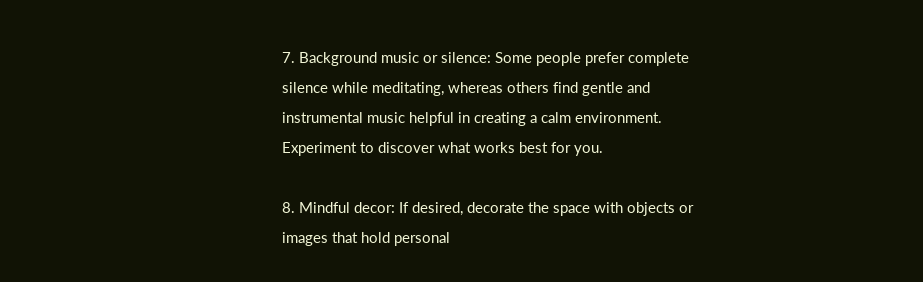7. Background music or silence: Some people prefer complete silence while meditating, whereas others find gentle and instrumental music helpful in creating a calm environment. Experiment to discover what works best for you.

8. Mindful decor: If desired, decorate the space with objects or images that hold personal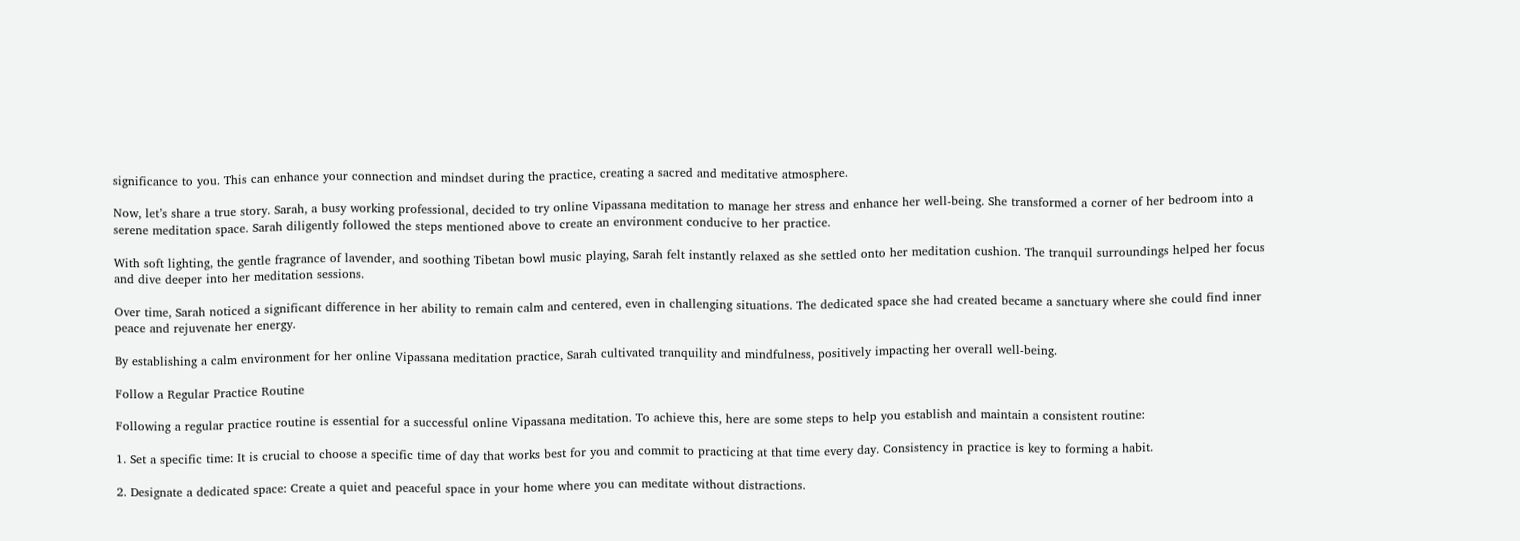significance to you. This can enhance your connection and mindset during the practice, creating a sacred and meditative atmosphere.

Now, let’s share a true story. Sarah, a busy working professional, decided to try online Vipassana meditation to manage her stress and enhance her well-being. She transformed a corner of her bedroom into a serene meditation space. Sarah diligently followed the steps mentioned above to create an environment conducive to her practice.

With soft lighting, the gentle fragrance of lavender, and soothing Tibetan bowl music playing, Sarah felt instantly relaxed as she settled onto her meditation cushion. The tranquil surroundings helped her focus and dive deeper into her meditation sessions.

Over time, Sarah noticed a significant difference in her ability to remain calm and centered, even in challenging situations. The dedicated space she had created became a sanctuary where she could find inner peace and rejuvenate her energy.

By establishing a calm environment for her online Vipassana meditation practice, Sarah cultivated tranquility and mindfulness, positively impacting her overall well-being.

Follow a Regular Practice Routine

Following a regular practice routine is essential for a successful online Vipassana meditation. To achieve this, here are some steps to help you establish and maintain a consistent routine:

1. Set a specific time: It is crucial to choose a specific time of day that works best for you and commit to practicing at that time every day. Consistency in practice is key to forming a habit.

2. Designate a dedicated space: Create a quiet and peaceful space in your home where you can meditate without distractions.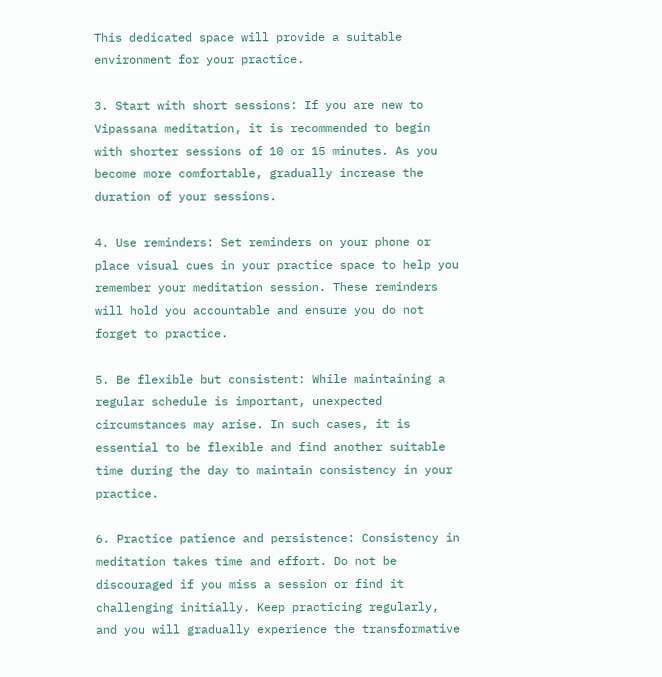This dedicated space will provide a suitable environment for your practice.

3. Start with short sessions: If you are new to Vipassana meditation, it is recommended to begin with shorter sessions of 10 or 15 minutes. As you become more comfortable, gradually increase the duration of your sessions.

4. Use reminders: Set reminders on your phone or place visual cues in your practice space to help you remember your meditation session. These reminders will hold you accountable and ensure you do not forget to practice.

5. Be flexible but consistent: While maintaining a regular schedule is important, unexpected circumstances may arise. In such cases, it is essential to be flexible and find another suitable time during the day to maintain consistency in your practice.

6. Practice patience and persistence: Consistency in meditation takes time and effort. Do not be discouraged if you miss a session or find it challenging initially. Keep practicing regularly, and you will gradually experience the transformative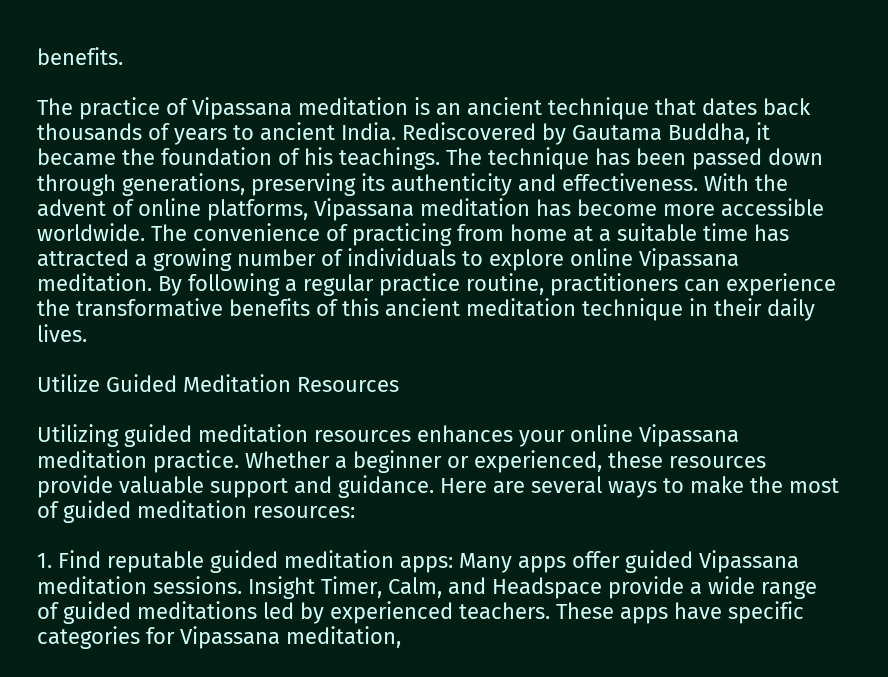benefits.

The practice of Vipassana meditation is an ancient technique that dates back thousands of years to ancient India. Rediscovered by Gautama Buddha, it became the foundation of his teachings. The technique has been passed down through generations, preserving its authenticity and effectiveness. With the advent of online platforms, Vipassana meditation has become more accessible worldwide. The convenience of practicing from home at a suitable time has attracted a growing number of individuals to explore online Vipassana meditation. By following a regular practice routine, practitioners can experience the transformative benefits of this ancient meditation technique in their daily lives.

Utilize Guided Meditation Resources

Utilizing guided meditation resources enhances your online Vipassana meditation practice. Whether a beginner or experienced, these resources provide valuable support and guidance. Here are several ways to make the most of guided meditation resources:

1. Find reputable guided meditation apps: Many apps offer guided Vipassana meditation sessions. Insight Timer, Calm, and Headspace provide a wide range of guided meditations led by experienced teachers. These apps have specific categories for Vipassana meditation,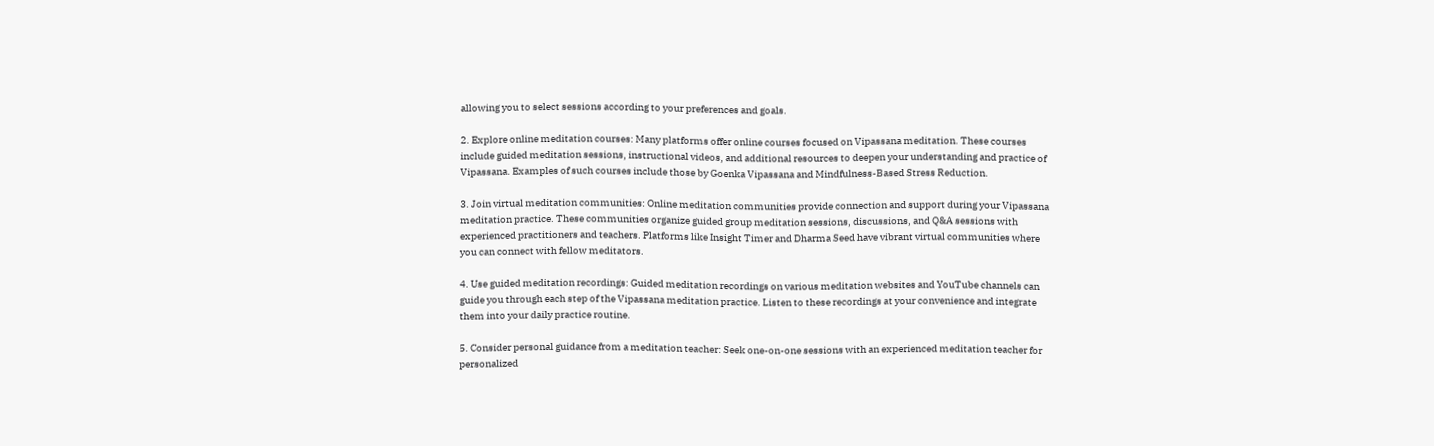allowing you to select sessions according to your preferences and goals.

2. Explore online meditation courses: Many platforms offer online courses focused on Vipassana meditation. These courses include guided meditation sessions, instructional videos, and additional resources to deepen your understanding and practice of Vipassana. Examples of such courses include those by Goenka Vipassana and Mindfulness-Based Stress Reduction.

3. Join virtual meditation communities: Online meditation communities provide connection and support during your Vipassana meditation practice. These communities organize guided group meditation sessions, discussions, and Q&A sessions with experienced practitioners and teachers. Platforms like Insight Timer and Dharma Seed have vibrant virtual communities where you can connect with fellow meditators.

4. Use guided meditation recordings: Guided meditation recordings on various meditation websites and YouTube channels can guide you through each step of the Vipassana meditation practice. Listen to these recordings at your convenience and integrate them into your daily practice routine.

5. Consider personal guidance from a meditation teacher: Seek one-on-one sessions with an experienced meditation teacher for personalized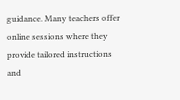guidance. Many teachers offer online sessions where they provide tailored instructions and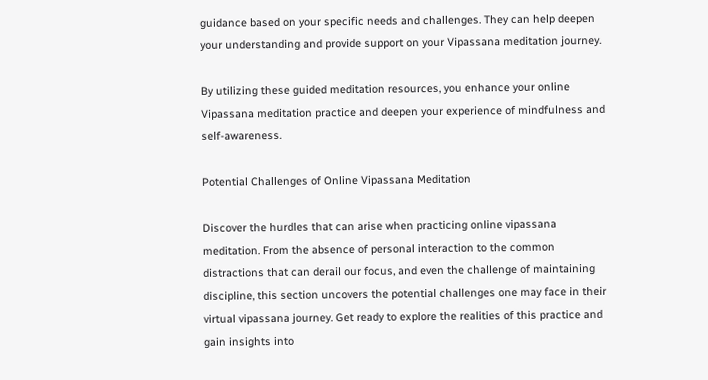guidance based on your specific needs and challenges. They can help deepen your understanding and provide support on your Vipassana meditation journey.

By utilizing these guided meditation resources, you enhance your online Vipassana meditation practice and deepen your experience of mindfulness and self-awareness.

Potential Challenges of Online Vipassana Meditation

Discover the hurdles that can arise when practicing online vipassana meditation. From the absence of personal interaction to the common distractions that can derail our focus, and even the challenge of maintaining discipline, this section uncovers the potential challenges one may face in their virtual vipassana journey. Get ready to explore the realities of this practice and gain insights into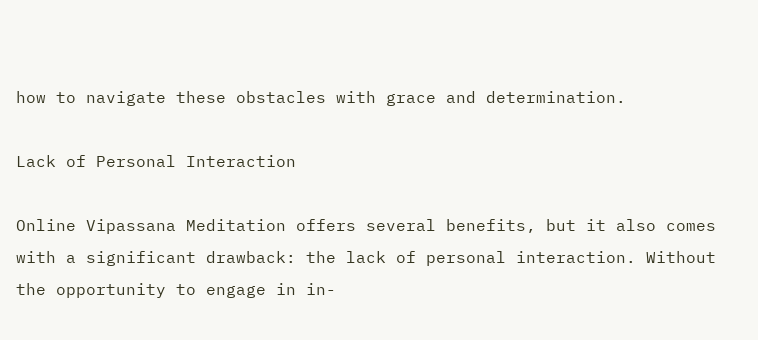how to navigate these obstacles with grace and determination.

Lack of Personal Interaction

Online Vipassana Meditation offers several benefits, but it also comes with a significant drawback: the lack of personal interaction. Without the opportunity to engage in in-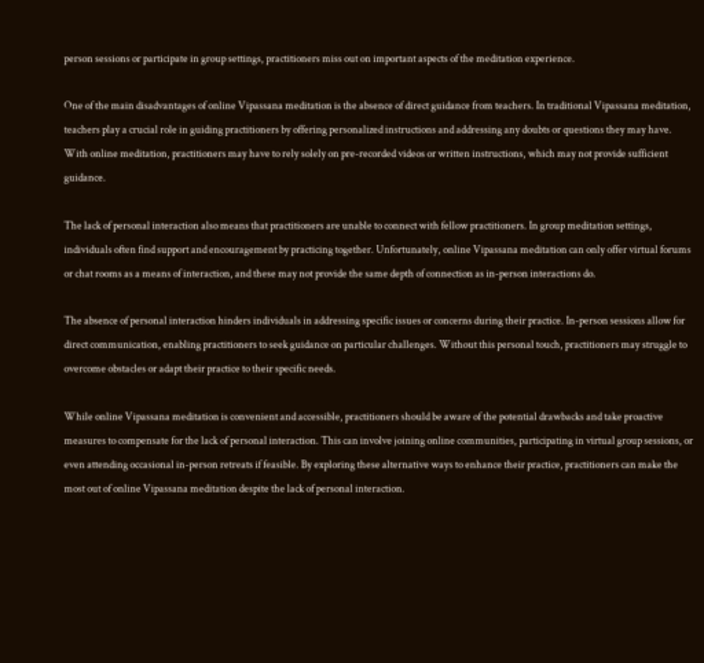person sessions or participate in group settings, practitioners miss out on important aspects of the meditation experience.

One of the main disadvantages of online Vipassana meditation is the absence of direct guidance from teachers. In traditional Vipassana meditation, teachers play a crucial role in guiding practitioners by offering personalized instructions and addressing any doubts or questions they may have. With online meditation, practitioners may have to rely solely on pre-recorded videos or written instructions, which may not provide sufficient guidance.

The lack of personal interaction also means that practitioners are unable to connect with fellow practitioners. In group meditation settings, individuals often find support and encouragement by practicing together. Unfortunately, online Vipassana meditation can only offer virtual forums or chat rooms as a means of interaction, and these may not provide the same depth of connection as in-person interactions do.

The absence of personal interaction hinders individuals in addressing specific issues or concerns during their practice. In-person sessions allow for direct communication, enabling practitioners to seek guidance on particular challenges. Without this personal touch, practitioners may struggle to overcome obstacles or adapt their practice to their specific needs.

While online Vipassana meditation is convenient and accessible, practitioners should be aware of the potential drawbacks and take proactive measures to compensate for the lack of personal interaction. This can involve joining online communities, participating in virtual group sessions, or even attending occasional in-person retreats if feasible. By exploring these alternative ways to enhance their practice, practitioners can make the most out of online Vipassana meditation despite the lack of personal interaction.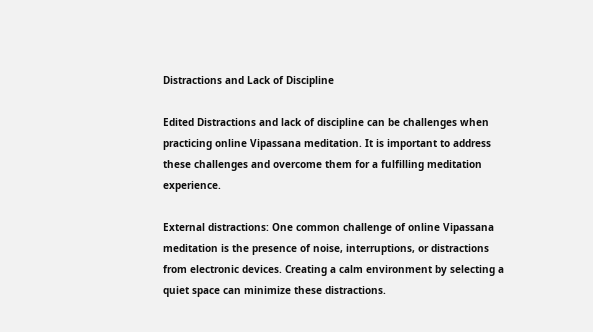Distractions and Lack of Discipline

Edited Distractions and lack of discipline can be challenges when practicing online Vipassana meditation. It is important to address these challenges and overcome them for a fulfilling meditation experience.

External distractions: One common challenge of online Vipassana meditation is the presence of noise, interruptions, or distractions from electronic devices. Creating a calm environment by selecting a quiet space can minimize these distractions.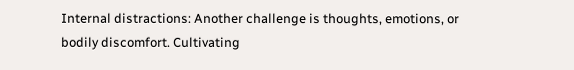Internal distractions: Another challenge is thoughts, emotions, or bodily discomfort. Cultivating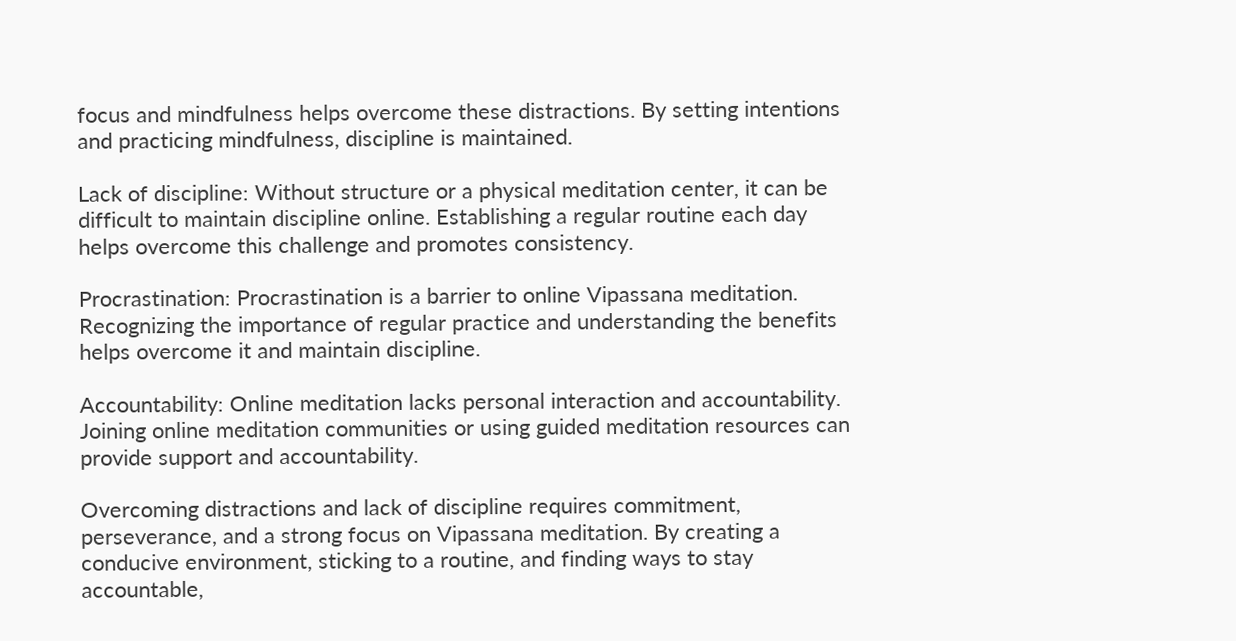focus and mindfulness helps overcome these distractions. By setting intentions and practicing mindfulness, discipline is maintained.

Lack of discipline: Without structure or a physical meditation center, it can be difficult to maintain discipline online. Establishing a regular routine each day helps overcome this challenge and promotes consistency.

Procrastination: Procrastination is a barrier to online Vipassana meditation. Recognizing the importance of regular practice and understanding the benefits helps overcome it and maintain discipline.

Accountability: Online meditation lacks personal interaction and accountability. Joining online meditation communities or using guided meditation resources can provide support and accountability.

Overcoming distractions and lack of discipline requires commitment, perseverance, and a strong focus on Vipassana meditation. By creating a conducive environment, sticking to a routine, and finding ways to stay accountable,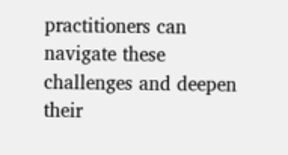practitioners can navigate these challenges and deepen their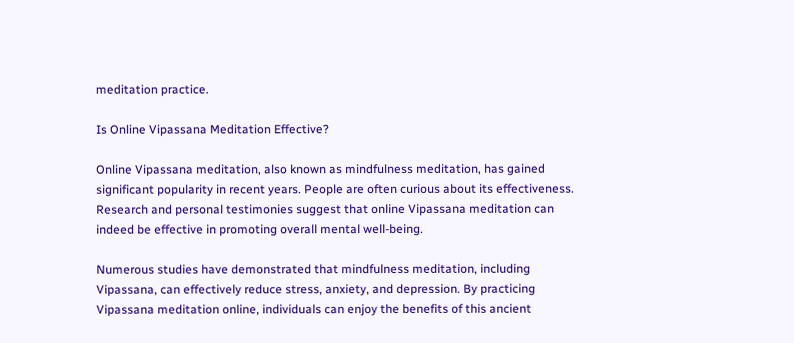meditation practice.

Is Online Vipassana Meditation Effective?

Online Vipassana meditation, also known as mindfulness meditation, has gained significant popularity in recent years. People are often curious about its effectiveness. Research and personal testimonies suggest that online Vipassana meditation can indeed be effective in promoting overall mental well-being.

Numerous studies have demonstrated that mindfulness meditation, including Vipassana, can effectively reduce stress, anxiety, and depression. By practicing Vipassana meditation online, individuals can enjoy the benefits of this ancient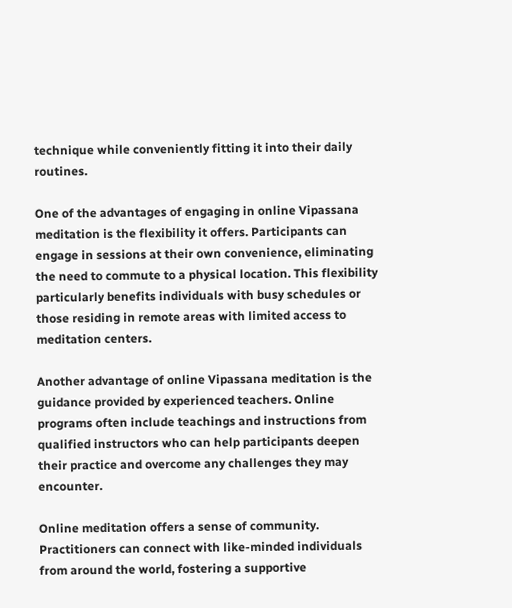technique while conveniently fitting it into their daily routines.

One of the advantages of engaging in online Vipassana meditation is the flexibility it offers. Participants can engage in sessions at their own convenience, eliminating the need to commute to a physical location. This flexibility particularly benefits individuals with busy schedules or those residing in remote areas with limited access to meditation centers.

Another advantage of online Vipassana meditation is the guidance provided by experienced teachers. Online programs often include teachings and instructions from qualified instructors who can help participants deepen their practice and overcome any challenges they may encounter.

Online meditation offers a sense of community. Practitioners can connect with like-minded individuals from around the world, fostering a supportive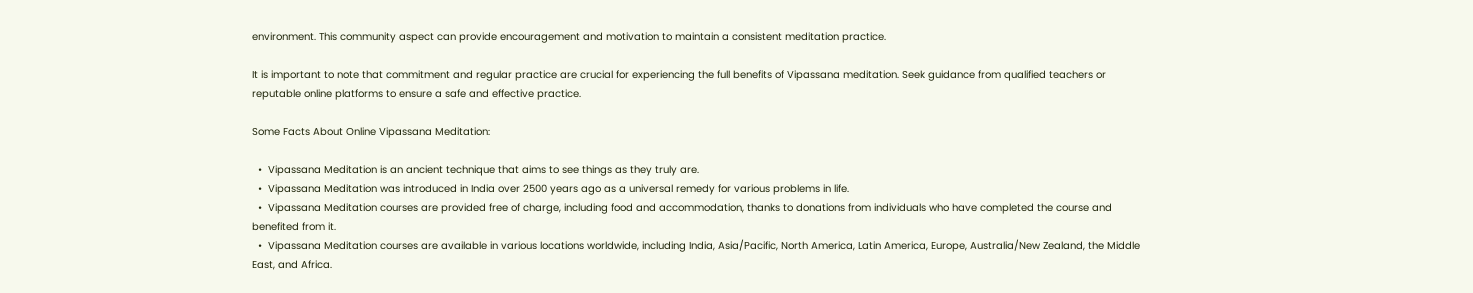environment. This community aspect can provide encouragement and motivation to maintain a consistent meditation practice.

It is important to note that commitment and regular practice are crucial for experiencing the full benefits of Vipassana meditation. Seek guidance from qualified teachers or reputable online platforms to ensure a safe and effective practice.

Some Facts About Online Vipassana Meditation:

  •  Vipassana Meditation is an ancient technique that aims to see things as they truly are.
  •  Vipassana Meditation was introduced in India over 2500 years ago as a universal remedy for various problems in life.
  •  Vipassana Meditation courses are provided free of charge, including food and accommodation, thanks to donations from individuals who have completed the course and benefited from it.
  •  Vipassana Meditation courses are available in various locations worldwide, including India, Asia/Pacific, North America, Latin America, Europe, Australia/New Zealand, the Middle East, and Africa.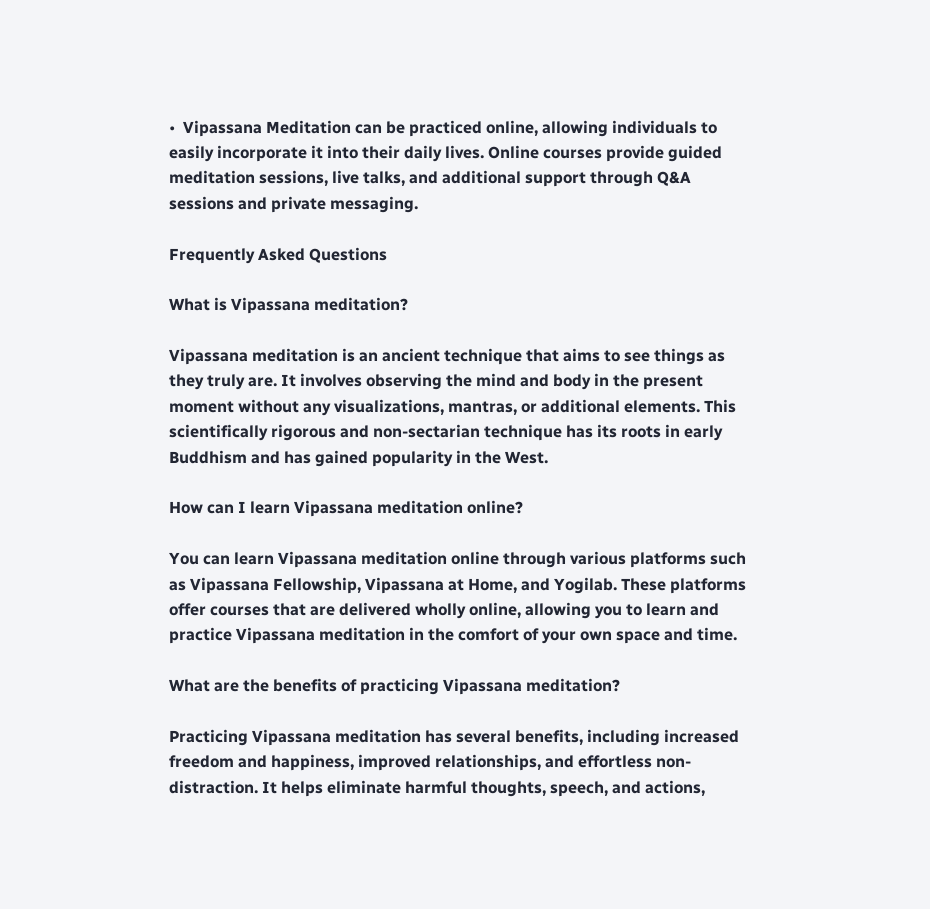•  Vipassana Meditation can be practiced online, allowing individuals to easily incorporate it into their daily lives. Online courses provide guided meditation sessions, live talks, and additional support through Q&A sessions and private messaging.

Frequently Asked Questions

What is Vipassana meditation?

Vipassana meditation is an ancient technique that aims to see things as they truly are. It involves observing the mind and body in the present moment without any visualizations, mantras, or additional elements. This scientifically rigorous and non-sectarian technique has its roots in early Buddhism and has gained popularity in the West.

How can I learn Vipassana meditation online?

You can learn Vipassana meditation online through various platforms such as Vipassana Fellowship, Vipassana at Home, and Yogilab. These platforms offer courses that are delivered wholly online, allowing you to learn and practice Vipassana meditation in the comfort of your own space and time.

What are the benefits of practicing Vipassana meditation?

Practicing Vipassana meditation has several benefits, including increased freedom and happiness, improved relationships, and effortless non-distraction. It helps eliminate harmful thoughts, speech, and actions,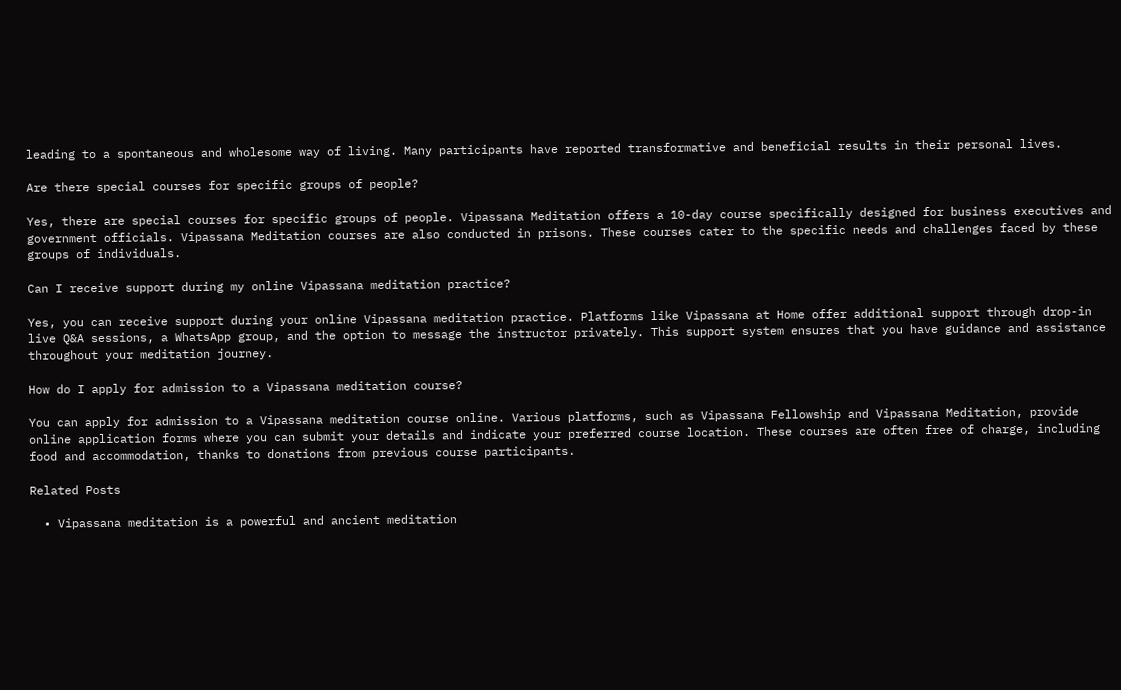leading to a spontaneous and wholesome way of living. Many participants have reported transformative and beneficial results in their personal lives.

Are there special courses for specific groups of people?

Yes, there are special courses for specific groups of people. Vipassana Meditation offers a 10-day course specifically designed for business executives and government officials. Vipassana Meditation courses are also conducted in prisons. These courses cater to the specific needs and challenges faced by these groups of individuals.

Can I receive support during my online Vipassana meditation practice?

Yes, you can receive support during your online Vipassana meditation practice. Platforms like Vipassana at Home offer additional support through drop-in live Q&A sessions, a WhatsApp group, and the option to message the instructor privately. This support system ensures that you have guidance and assistance throughout your meditation journey.

How do I apply for admission to a Vipassana meditation course?

You can apply for admission to a Vipassana meditation course online. Various platforms, such as Vipassana Fellowship and Vipassana Meditation, provide online application forms where you can submit your details and indicate your preferred course location. These courses are often free of charge, including food and accommodation, thanks to donations from previous course participants.

Related Posts

  • Vipassana meditation is a powerful and ancient meditation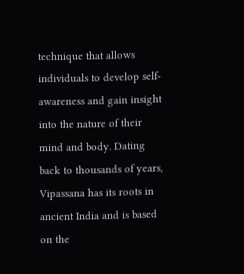technique that allows individuals to develop self-awareness and gain insight into the nature of their mind and body. Dating back to thousands of years, Vipassana has its roots in ancient India and is based on the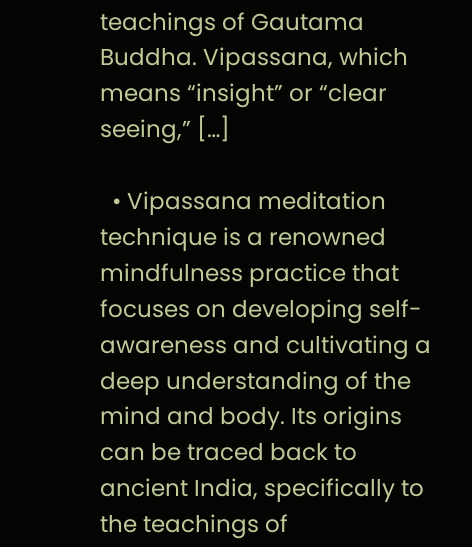teachings of Gautama Buddha. Vipassana, which means “insight” or “clear seeing,” […]

  • Vipassana meditation technique is a renowned mindfulness practice that focuses on developing self-awareness and cultivating a deep understanding of the mind and body. Its origins can be traced back to ancient India, specifically to the teachings of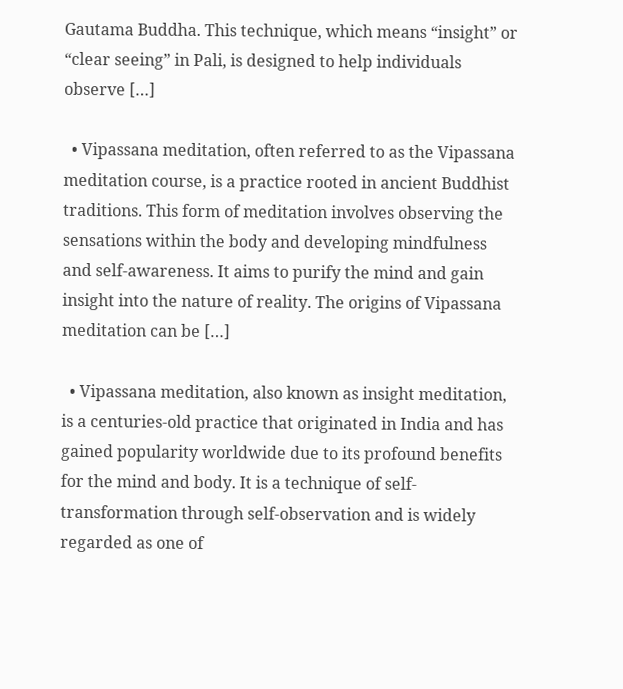Gautama Buddha. This technique, which means “insight” or “clear seeing” in Pali, is designed to help individuals observe […]

  • Vipassana meditation, often referred to as the Vipassana meditation course, is a practice rooted in ancient Buddhist traditions. This form of meditation involves observing the sensations within the body and developing mindfulness and self-awareness. It aims to purify the mind and gain insight into the nature of reality. The origins of Vipassana meditation can be […]

  • Vipassana meditation, also known as insight meditation, is a centuries-old practice that originated in India and has gained popularity worldwide due to its profound benefits for the mind and body. It is a technique of self-transformation through self-observation and is widely regarded as one of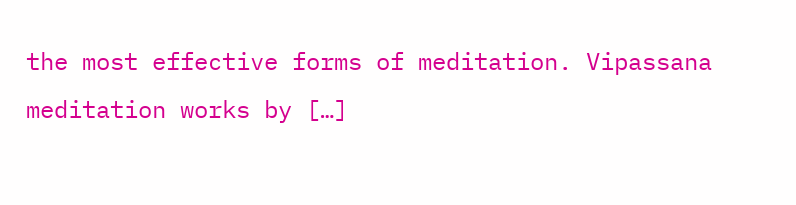the most effective forms of meditation. Vipassana meditation works by […]